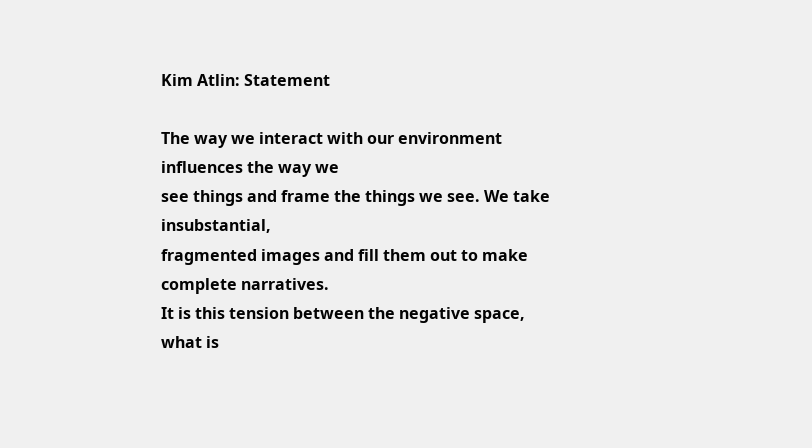Kim Atlin: Statement

The way we interact with our environment influences the way we
see things and frame the things we see. We take insubstantial,
fragmented images and fill them out to make complete narratives.
It is this tension between the negative space, what is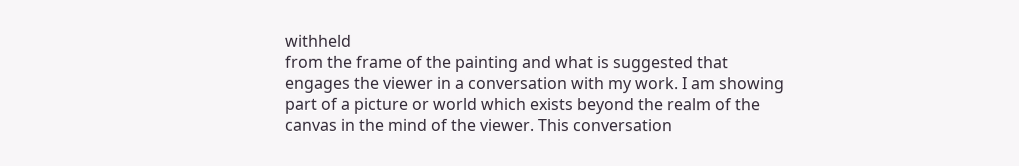withheld
from the frame of the painting and what is suggested that
engages the viewer in a conversation with my work. I am showing
part of a picture or world which exists beyond the realm of the
canvas in the mind of the viewer. This conversation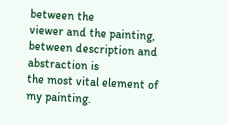between the
viewer and the painting, between description and abstraction is
the most vital element of my painting.